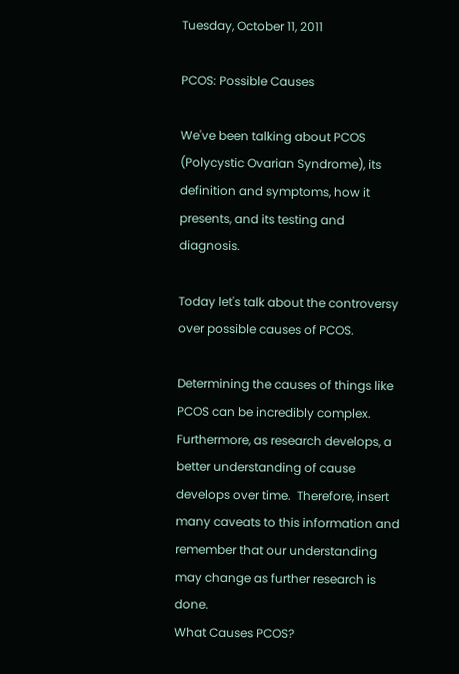Tuesday, October 11, 2011

PCOS: Possible Causes

We've been talking about PCOS (Polycystic Ovarian Syndrome), its definition and symptoms, how it presents, and its testing and diagnosis.

Today let's talk about the controversy over possible causes of PCOS.

Determining the causes of things like PCOS can be incredibly complex.  Furthermore, as research develops, a better understanding of cause develops over time.  Therefore, insert many caveats to this information and remember that our understanding may change as further research is done.
What Causes PCOS?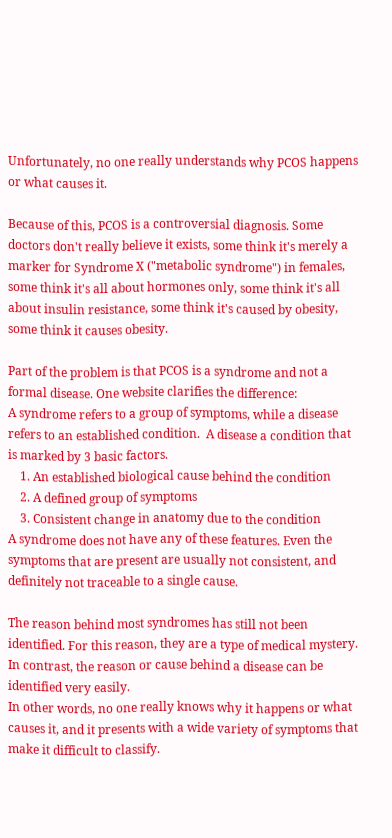Unfortunately, no one really understands why PCOS happens or what causes it.

Because of this, PCOS is a controversial diagnosis. Some doctors don't really believe it exists, some think it's merely a marker for Syndrome X ("metabolic syndrome") in females, some think it's all about hormones only, some think it's all about insulin resistance, some think it's caused by obesity, some think it causes obesity.

Part of the problem is that PCOS is a syndrome and not a formal disease. One website clarifies the difference:
A syndrome refers to a group of symptoms, while a disease refers to an established condition.  A disease a condition that is marked by 3 basic factors.
    1. An established biological cause behind the condition
    2. A defined group of symptoms
    3. Consistent change in anatomy due to the condition
A syndrome does not have any of these features. Even the symptoms that are present are usually not consistent, and definitely not traceable to a single cause.

The reason behind most syndromes has still not been identified. For this reason, they are a type of medical mystery. In contrast, the reason or cause behind a disease can be identified very easily.
In other words, no one really knows why it happens or what causes it, and it presents with a wide variety of symptoms that make it difficult to classify.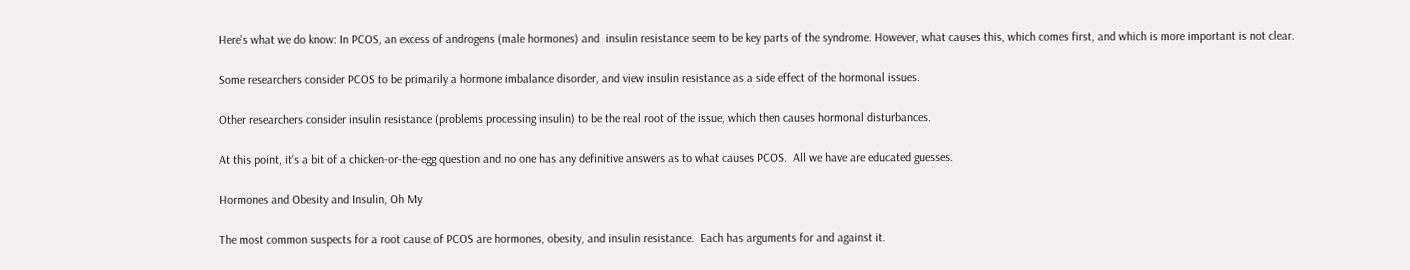Here's what we do know: In PCOS, an excess of androgens (male hormones) and  insulin resistance seem to be key parts of the syndrome. However, what causes this, which comes first, and which is more important is not clear.

Some researchers consider PCOS to be primarily a hormone imbalance disorder, and view insulin resistance as a side effect of the hormonal issues.

Other researchers consider insulin resistance (problems processing insulin) to be the real root of the issue, which then causes hormonal disturbances.

At this point, it's a bit of a chicken-or-the-egg question and no one has any definitive answers as to what causes PCOS.  All we have are educated guesses.

Hormones and Obesity and Insulin, Oh My

The most common suspects for a root cause of PCOS are hormones, obesity, and insulin resistance.  Each has arguments for and against it.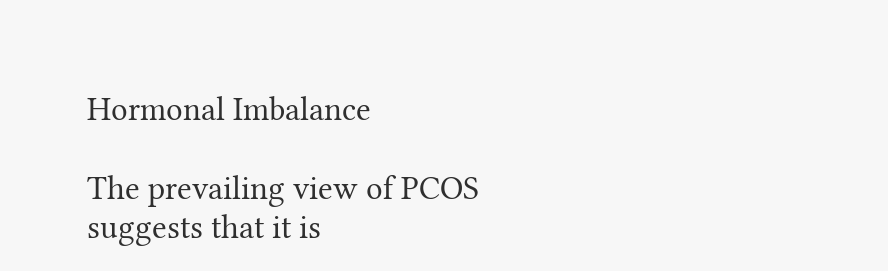Hormonal Imbalance

The prevailing view of PCOS suggests that it is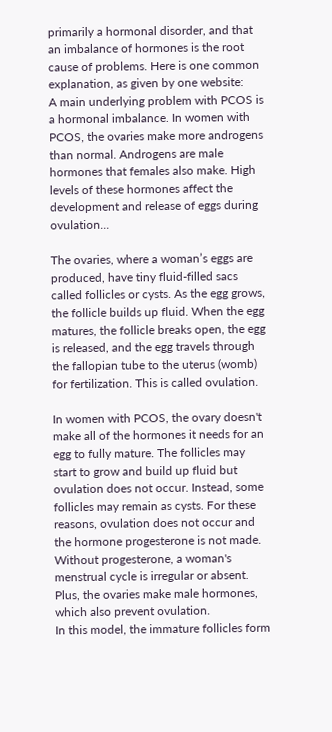primarily a hormonal disorder, and that an imbalance of hormones is the root cause of problems. Here is one common explanation, as given by one website:
A main underlying problem with PCOS is a hormonal imbalance. In women with PCOS, the ovaries make more androgens than normal. Androgens are male hormones that females also make. High levels of these hormones affect the development and release of eggs during ovulation...

The ovaries, where a woman’s eggs are produced, have tiny fluid-filled sacs called follicles or cysts. As the egg grows, the follicle builds up fluid. When the egg matures, the follicle breaks open, the egg is released, and the egg travels through the fallopian tube to the uterus (womb) for fertilization. This is called ovulation.

In women with PCOS, the ovary doesn't make all of the hormones it needs for an egg to fully mature. The follicles may start to grow and build up fluid but ovulation does not occur. Instead, some follicles may remain as cysts. For these reasons, ovulation does not occur and the hormone progesterone is not made. Without progesterone, a woman's menstrual cycle is irregular or absent. Plus, the ovaries make male hormones, which also prevent ovulation.
In this model, the immature follicles form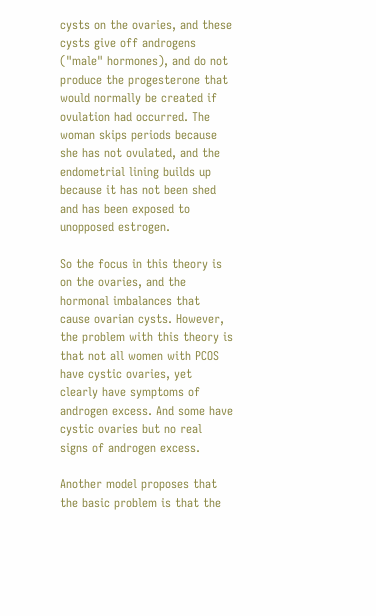cysts on the ovaries, and these cysts give off androgens ("male" hormones), and do not produce the progesterone that would normally be created if ovulation had occurred. The woman skips periods because she has not ovulated, and the endometrial lining builds up because it has not been shed and has been exposed to unopposed estrogen.

So the focus in this theory is on the ovaries, and the hormonal imbalances that cause ovarian cysts. However, the problem with this theory is that not all women with PCOS have cystic ovaries, yet clearly have symptoms of androgen excess. And some have cystic ovaries but no real signs of androgen excess.

Another model proposes that the basic problem is that the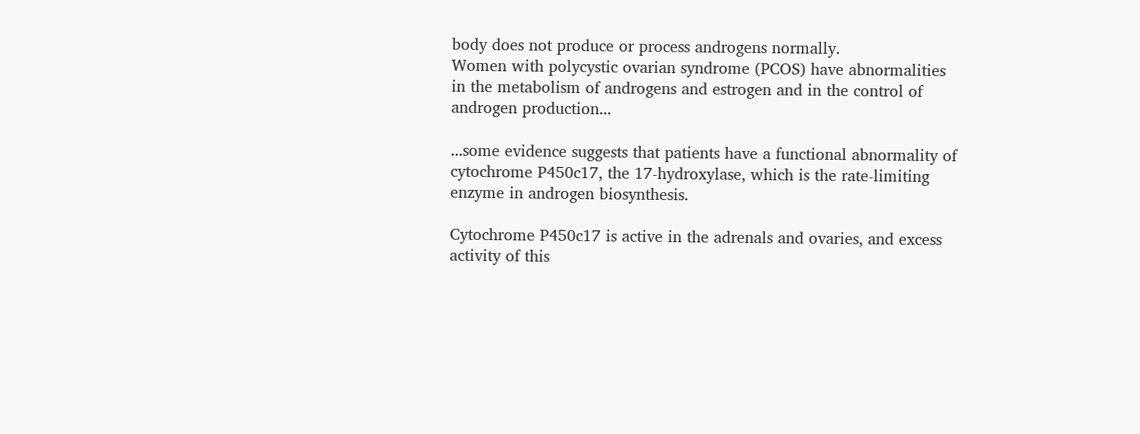body does not produce or process androgens normally.
Women with polycystic ovarian syndrome (PCOS) have abnormalities in the metabolism of androgens and estrogen and in the control of androgen production...

...some evidence suggests that patients have a functional abnormality of cytochrome P450c17, the 17-hydroxylase, which is the rate-limiting enzyme in androgen biosynthesis.

Cytochrome P450c17 is active in the adrenals and ovaries, and excess activity of this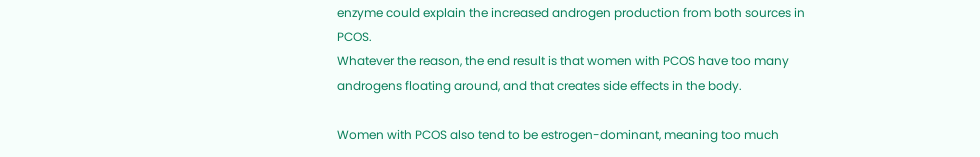enzyme could explain the increased androgen production from both sources in PCOS.
Whatever the reason, the end result is that women with PCOS have too many androgens floating around, and that creates side effects in the body.

Women with PCOS also tend to be estrogen-dominant, meaning too much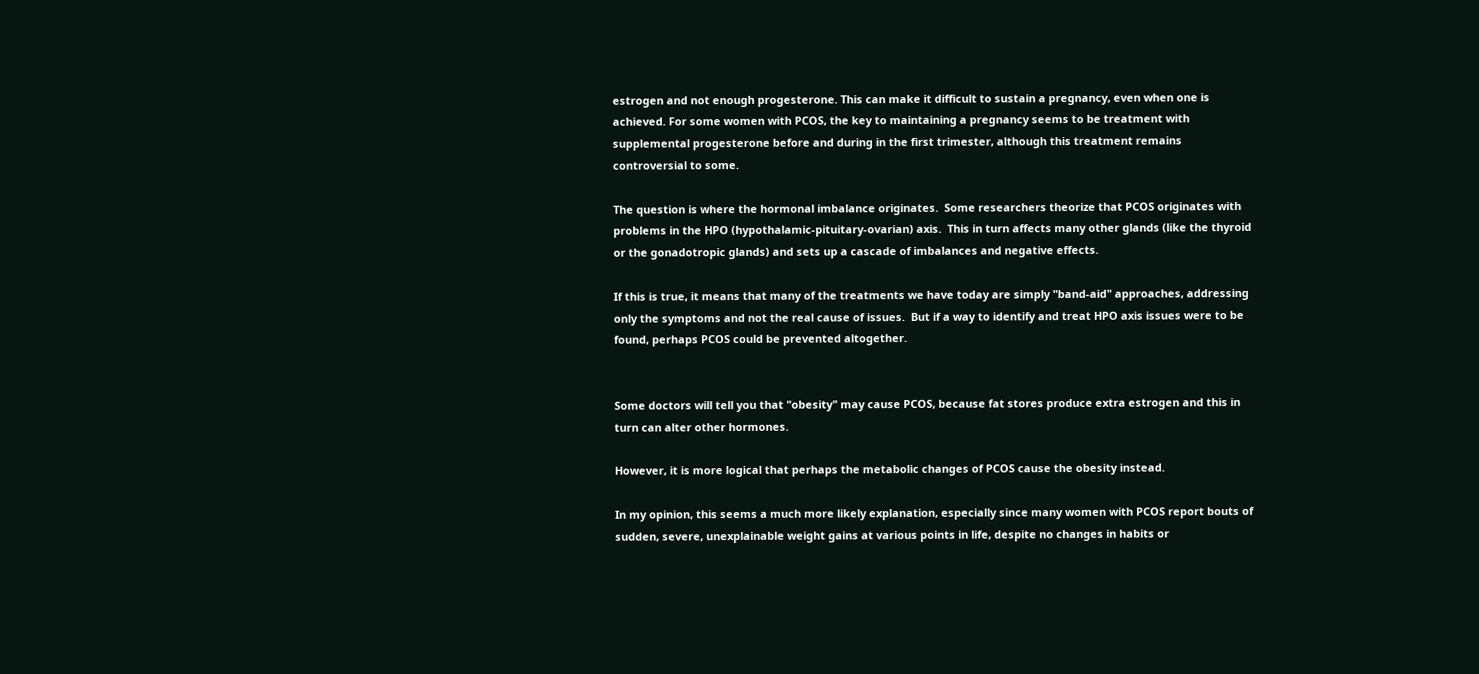estrogen and not enough progesterone. This can make it difficult to sustain a pregnancy, even when one is achieved. For some women with PCOS, the key to maintaining a pregnancy seems to be treatment with supplemental progesterone before and during in the first trimester, although this treatment remains controversial to some.

The question is where the hormonal imbalance originates.  Some researchers theorize that PCOS originates with problems in the HPO (hypothalamic-pituitary-ovarian) axis.  This in turn affects many other glands (like the thyroid or the gonadotropic glands) and sets up a cascade of imbalances and negative effects.

If this is true, it means that many of the treatments we have today are simply "band-aid" approaches, addressing only the symptoms and not the real cause of issues.  But if a way to identify and treat HPO axis issues were to be found, perhaps PCOS could be prevented altogether.


Some doctors will tell you that "obesity" may cause PCOS, because fat stores produce extra estrogen and this in turn can alter other hormones.

However, it is more logical that perhaps the metabolic changes of PCOS cause the obesity instead.

In my opinion, this seems a much more likely explanation, especially since many women with PCOS report bouts of sudden, severe, unexplainable weight gains at various points in life, despite no changes in habits or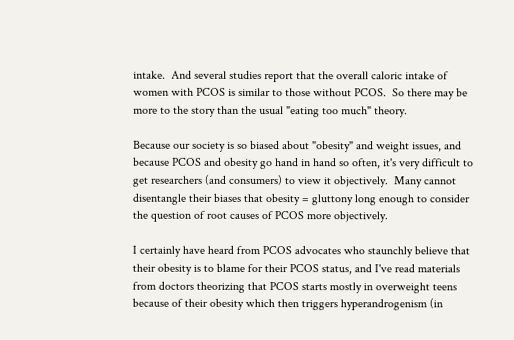intake.  And several studies report that the overall caloric intake of women with PCOS is similar to those without PCOS.  So there may be more to the story than the usual "eating too much" theory.

Because our society is so biased about "obesity" and weight issues, and because PCOS and obesity go hand in hand so often, it's very difficult to get researchers (and consumers) to view it objectively.  Many cannot disentangle their biases that obesity = gluttony long enough to consider the question of root causes of PCOS more objectively.

I certainly have heard from PCOS advocates who staunchly believe that their obesity is to blame for their PCOS status, and I've read materials from doctors theorizing that PCOS starts mostly in overweight teens because of their obesity which then triggers hyperandrogenism (in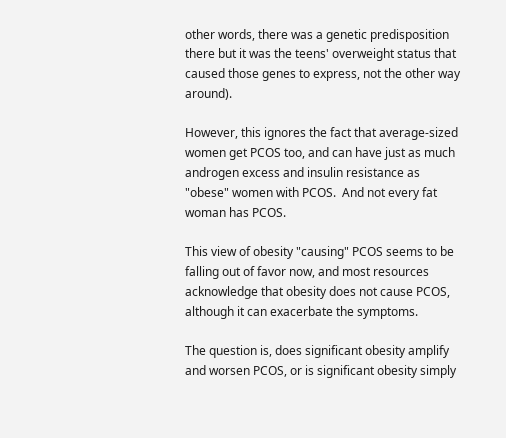other words, there was a genetic predisposition there but it was the teens' overweight status that caused those genes to express, not the other way around).

However, this ignores the fact that average-sized women get PCOS too, and can have just as much androgen excess and insulin resistance as "obese" women with PCOS.  And not every fat woman has PCOS.

This view of obesity "causing" PCOS seems to be falling out of favor now, and most resources acknowledge that obesity does not cause PCOS, although it can exacerbate the symptoms.

The question is, does significant obesity amplify and worsen PCOS, or is significant obesity simply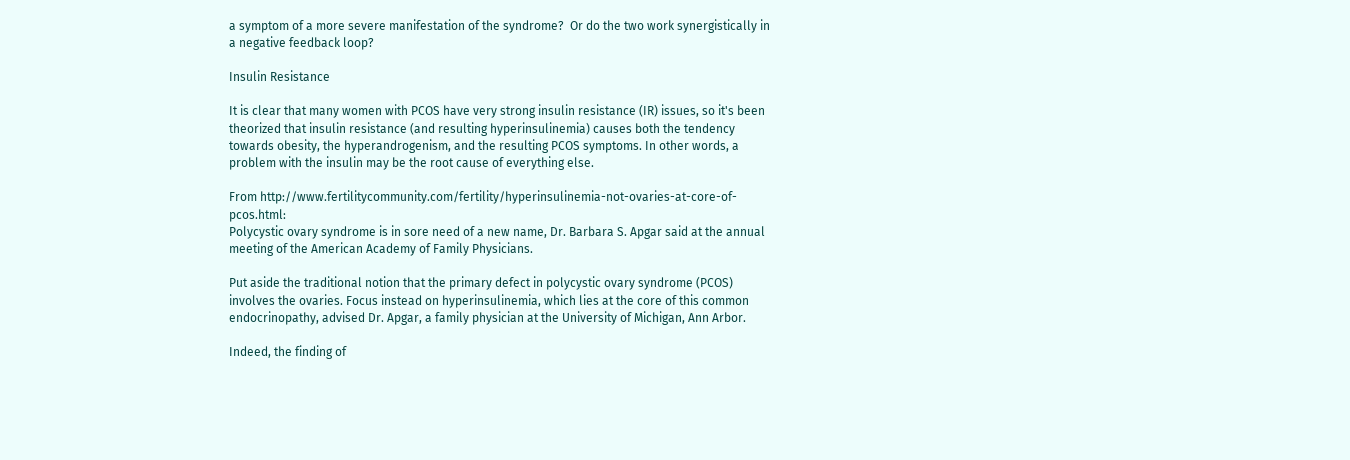a symptom of a more severe manifestation of the syndrome?  Or do the two work synergistically in a negative feedback loop?

Insulin Resistance

It is clear that many women with PCOS have very strong insulin resistance (IR) issues, so it's been theorized that insulin resistance (and resulting hyperinsulinemia) causes both the tendency towards obesity, the hyperandrogenism, and the resulting PCOS symptoms. In other words, a problem with the insulin may be the root cause of everything else.

From http://www.fertilitycommunity.com/fertility/hyperinsulinemia-not-ovaries-at-core-of-pcos.html:
Polycystic ovary syndrome is in sore need of a new name, Dr. Barbara S. Apgar said at the annual meeting of the American Academy of Family Physicians.

Put aside the traditional notion that the primary defect in polycystic ovary syndrome (PCOS) involves the ovaries. Focus instead on hyperinsulinemia, which lies at the core of this common endocrinopathy, advised Dr. Apgar, a family physician at the University of Michigan, Ann Arbor.

Indeed, the finding of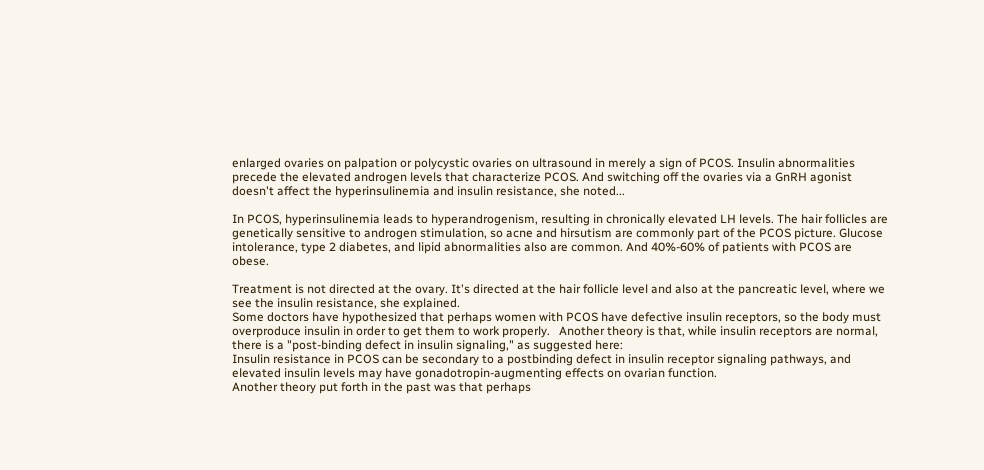enlarged ovaries on palpation or polycystic ovaries on ultrasound in merely a sign of PCOS. Insulin abnormalities precede the elevated androgen levels that characterize PCOS. And switching off the ovaries via a GnRH agonist doesn't affect the hyperinsulinemia and insulin resistance, she noted...

In PCOS, hyperinsulinemia leads to hyperandrogenism, resulting in chronically elevated LH levels. The hair follicles are genetically sensitive to androgen stimulation, so acne and hirsutism are commonly part of the PCOS picture. Glucose intolerance, type 2 diabetes, and lipid abnormalities also are common. And 40%-60% of patients with PCOS are obese.

Treatment is not directed at the ovary. It's directed at the hair follicle level and also at the pancreatic level, where we see the insulin resistance, she explained.
Some doctors have hypothesized that perhaps women with PCOS have defective insulin receptors, so the body must overproduce insulin in order to get them to work properly.   Another theory is that, while insulin receptors are normal, there is a "post-binding defect in insulin signaling," as suggested here:
Insulin resistance in PCOS can be secondary to a postbinding defect in insulin receptor signaling pathways, and elevated insulin levels may have gonadotropin-augmenting effects on ovarian function.
Another theory put forth in the past was that perhaps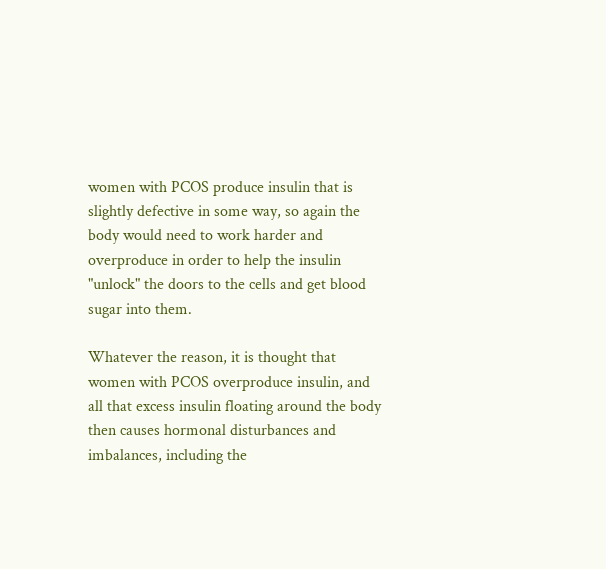women with PCOS produce insulin that is slightly defective in some way, so again the body would need to work harder and overproduce in order to help the insulin "unlock" the doors to the cells and get blood sugar into them.

Whatever the reason, it is thought that women with PCOS overproduce insulin, and all that excess insulin floating around the body then causes hormonal disturbances and imbalances, including the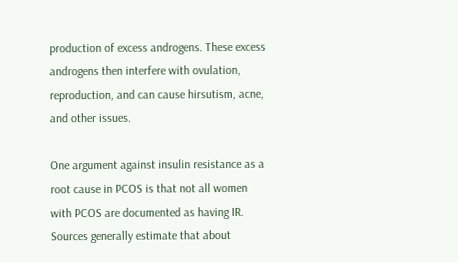production of excess androgens. These excess androgens then interfere with ovulation, reproduction, and can cause hirsutism, acne, and other issues.

One argument against insulin resistance as a root cause in PCOS is that not all women with PCOS are documented as having IR.  Sources generally estimate that about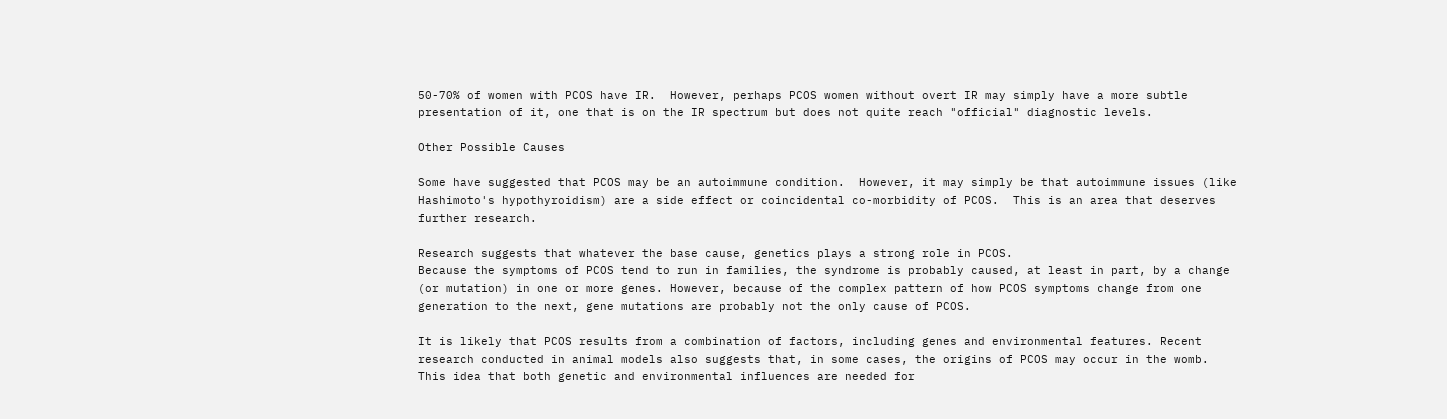50-70% of women with PCOS have IR.  However, perhaps PCOS women without overt IR may simply have a more subtle presentation of it, one that is on the IR spectrum but does not quite reach "official" diagnostic levels.

Other Possible Causes

Some have suggested that PCOS may be an autoimmune condition.  However, it may simply be that autoimmune issues (like Hashimoto's hypothyroidism) are a side effect or coincidental co-morbidity of PCOS.  This is an area that deserves further research.

Research suggests that whatever the base cause, genetics plays a strong role in PCOS.
Because the symptoms of PCOS tend to run in families, the syndrome is probably caused, at least in part, by a change (or mutation) in one or more genes. However, because of the complex pattern of how PCOS symptoms change from one generation to the next, gene mutations are probably not the only cause of PCOS.

It is likely that PCOS results from a combination of factors, including genes and environmental features. Recent research conducted in animal models also suggests that, in some cases, the origins of PCOS may occur in the womb.
This idea that both genetic and environmental influences are needed for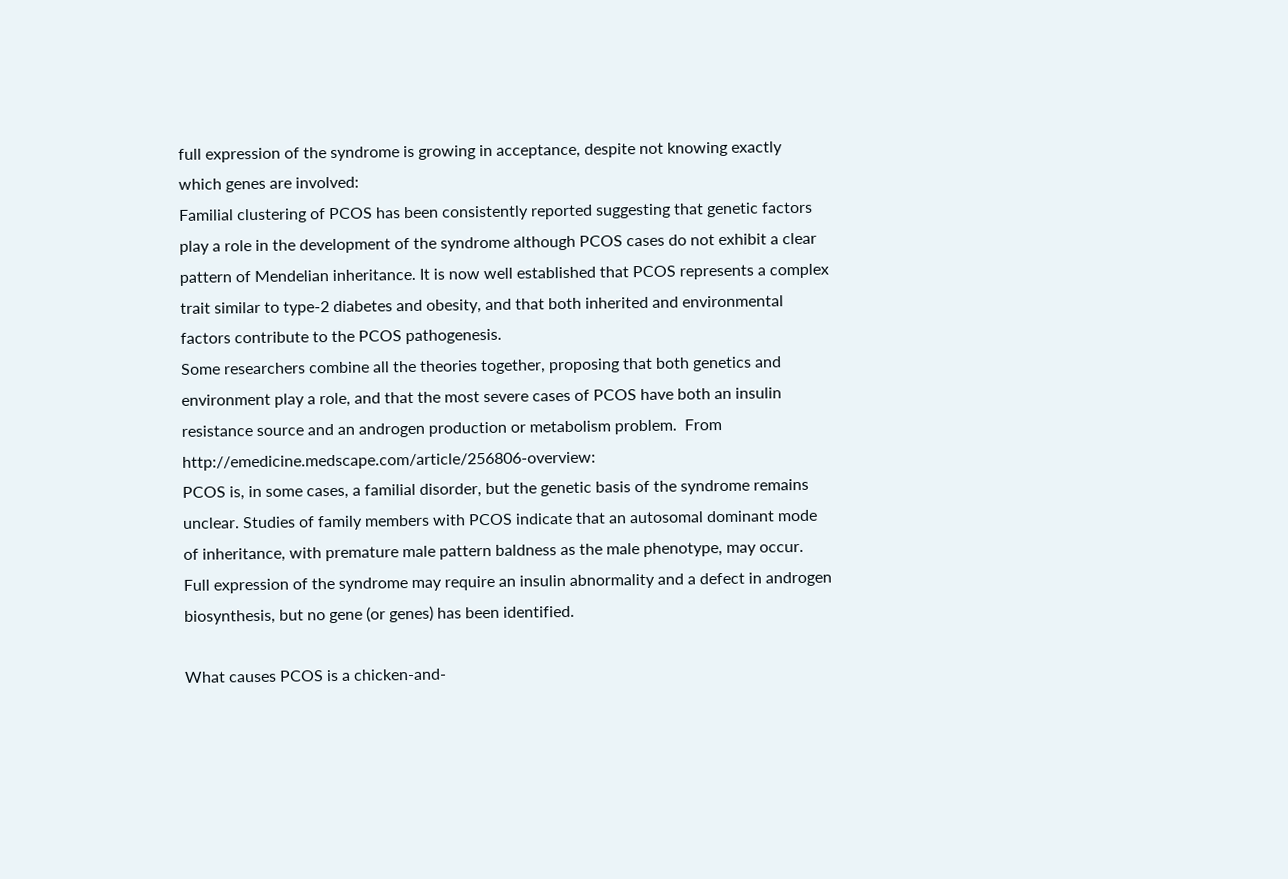full expression of the syndrome is growing in acceptance, despite not knowing exactly which genes are involved:
Familial clustering of PCOS has been consistently reported suggesting that genetic factors play a role in the development of the syndrome although PCOS cases do not exhibit a clear pattern of Mendelian inheritance. It is now well established that PCOS represents a complex trait similar to type-2 diabetes and obesity, and that both inherited and environmental factors contribute to the PCOS pathogenesis.
Some researchers combine all the theories together, proposing that both genetics and environment play a role, and that the most severe cases of PCOS have both an insulin resistance source and an androgen production or metabolism problem.  From http://emedicine.medscape.com/article/256806-overview:
PCOS is, in some cases, a familial disorder, but the genetic basis of the syndrome remains unclear. Studies of family members with PCOS indicate that an autosomal dominant mode of inheritance, with premature male pattern baldness as the male phenotype, may occur. Full expression of the syndrome may require an insulin abnormality and a defect in androgen biosynthesis, but no gene (or genes) has been identified.

What causes PCOS is a chicken-and-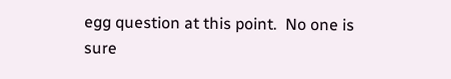egg question at this point.  No one is sure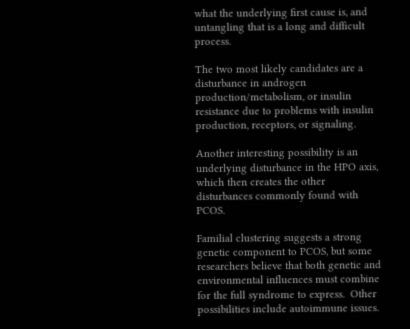what the underlying first cause is, and untangling that is a long and difficult process.

The two most likely candidates are a disturbance in androgen production/metabolism, or insulin resistance due to problems with insulin production, receptors, or signaling.

Another interesting possibility is an underlying disturbance in the HPO axis, which then creates the other disturbances commonly found with PCOS.

Familial clustering suggests a strong genetic component to PCOS, but some researchers believe that both genetic and environmental influences must combine for the full syndrome to express.  Other possibilities include autoimmune issues.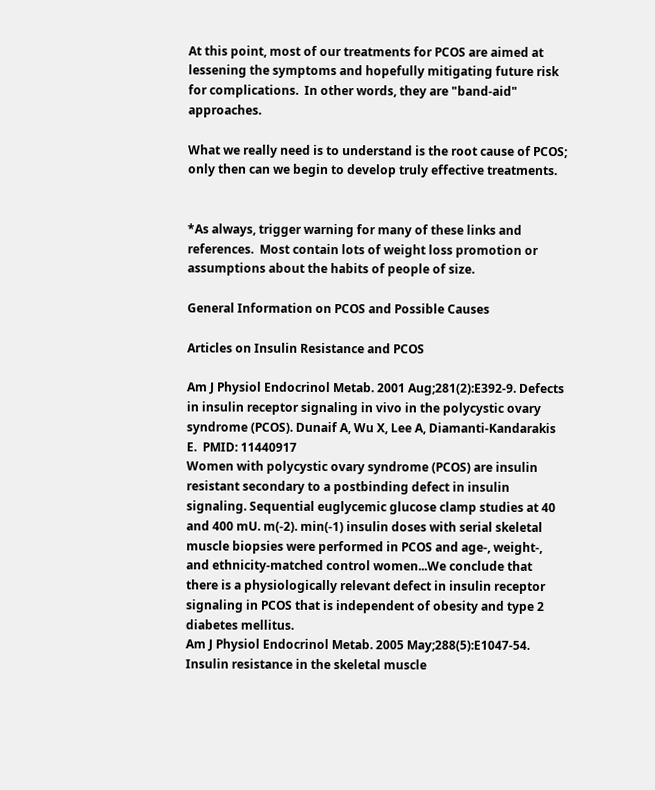At this point, most of our treatments for PCOS are aimed at lessening the symptoms and hopefully mitigating future risk for complications.  In other words, they are "band-aid" approaches.

What we really need is to understand is the root cause of PCOS; only then can we begin to develop truly effective treatments.


*As always, trigger warning for many of these links and references.  Most contain lots of weight loss promotion or assumptions about the habits of people of size.

General Information on PCOS and Possible Causes

Articles on Insulin Resistance and PCOS

Am J Physiol Endocrinol Metab. 2001 Aug;281(2):E392-9. Defects in insulin receptor signaling in vivo in the polycystic ovary syndrome (PCOS). Dunaif A, Wu X, Lee A, Diamanti-Kandarakis E.  PMID: 11440917
Women with polycystic ovary syndrome (PCOS) are insulin resistant secondary to a postbinding defect in insulin signaling. Sequential euglycemic glucose clamp studies at 40 and 400 mU. m(-2). min(-1) insulin doses with serial skeletal muscle biopsies were performed in PCOS and age-, weight-, and ethnicity-matched control women...We conclude that there is a physiologically relevant defect in insulin receptor signaling in PCOS that is independent of obesity and type 2 diabetes mellitus.
Am J Physiol Endocrinol Metab. 2005 May;288(5):E1047-54.  Insulin resistance in the skeletal muscle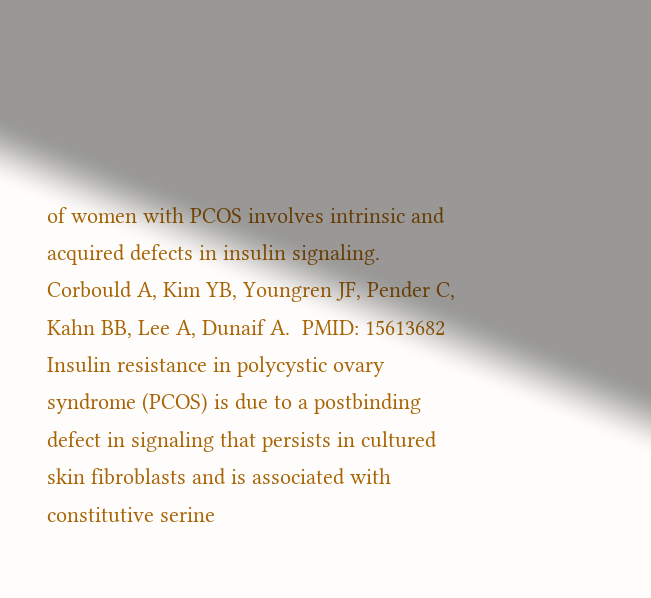of women with PCOS involves intrinsic and acquired defects in insulin signaling. Corbould A, Kim YB, Youngren JF, Pender C, Kahn BB, Lee A, Dunaif A.  PMID: 15613682
Insulin resistance in polycystic ovary syndrome (PCOS) is due to a postbinding defect in signaling that persists in cultured skin fibroblasts and is associated with constitutive serine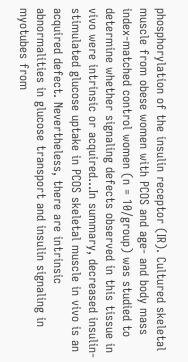phosphorylation of the insulin receptor (IR). Cultured skeletal muscle from obese women with PCOS and age- and body mass index-matched control women (n = 10/group) was studied to determine whether signaling defects observed in this tissue in vivo were intrinsic or acquired...In summary, decreased insulin-stimulated glucose uptake in PCOS skeletal muscle in vivo is an acquired defect. Nevertheless, there are intrinsic abnormalities in glucose transport and insulin signaling in myotubes from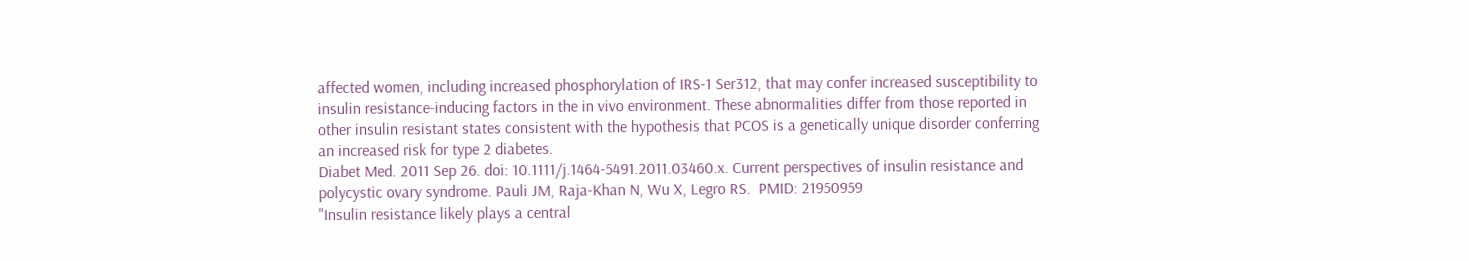affected women, including increased phosphorylation of IRS-1 Ser312, that may confer increased susceptibility to insulin resistance-inducing factors in the in vivo environment. These abnormalities differ from those reported in other insulin resistant states consistent with the hypothesis that PCOS is a genetically unique disorder conferring an increased risk for type 2 diabetes.
Diabet Med. 2011 Sep 26. doi: 10.1111/j.1464-5491.2011.03460.x. Current perspectives of insulin resistance and polycystic ovary syndrome. Pauli JM, Raja-Khan N, Wu X, Legro RS.  PMID: 21950959
"Insulin resistance likely plays a central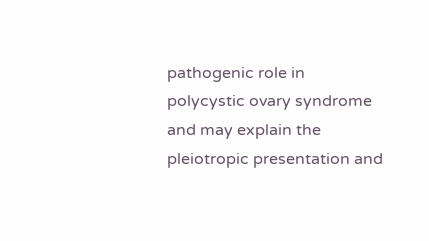pathogenic role in polycystic ovary syndrome and may explain the pleiotropic presentation and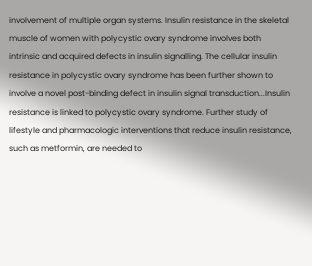involvement of multiple organ systems. Insulin resistance in the skeletal muscle of women with polycystic ovary syndrome involves both intrinsic and acquired defects in insulin signalling. The cellular insulin resistance in polycystic ovary syndrome has been further shown to involve a novel post-binding defect in insulin signal transduction...Insulin resistance is linked to polycystic ovary syndrome. Further study of lifestyle and pharmacologic interventions that reduce insulin resistance, such as metformin, are needed to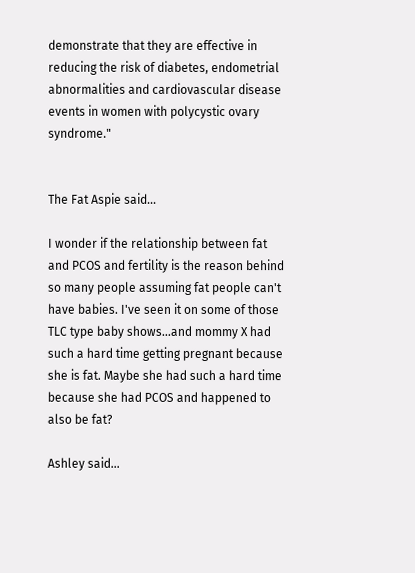demonstrate that they are effective in reducing the risk of diabetes, endometrial abnormalities and cardiovascular disease events in women with polycystic ovary syndrome."


The Fat Aspie said...

I wonder if the relationship between fat and PCOS and fertility is the reason behind so many people assuming fat people can't have babies. I've seen it on some of those TLC type baby shows...and mommy X had such a hard time getting pregnant because she is fat. Maybe she had such a hard time because she had PCOS and happened to also be fat?

Ashley said...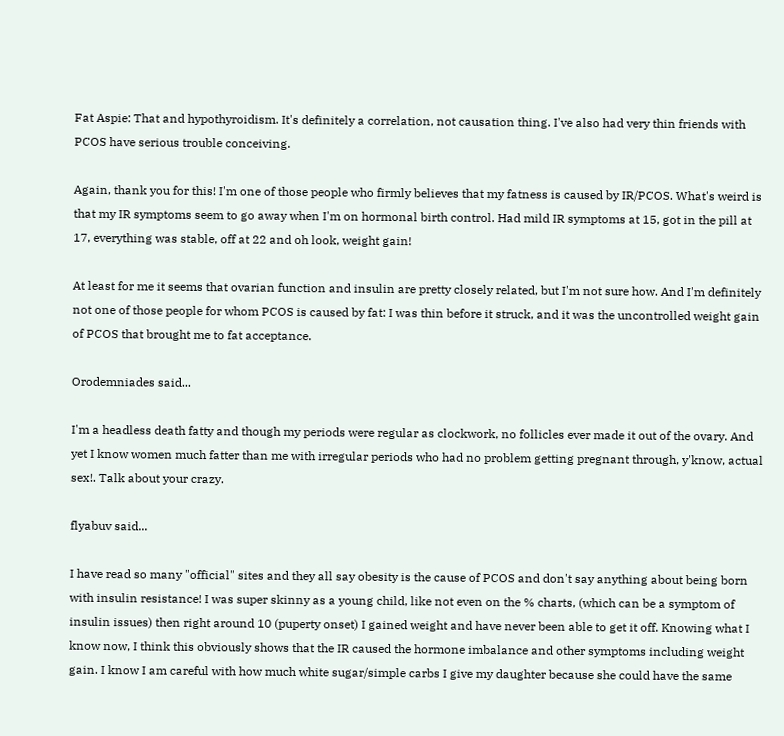Fat Aspie: That and hypothyroidism. It's definitely a correlation, not causation thing. I've also had very thin friends with PCOS have serious trouble conceiving.

Again, thank you for this! I'm one of those people who firmly believes that my fatness is caused by IR/PCOS. What's weird is that my IR symptoms seem to go away when I'm on hormonal birth control. Had mild IR symptoms at 15, got in the pill at 17, everything was stable, off at 22 and oh look, weight gain!

At least for me it seems that ovarian function and insulin are pretty closely related, but I'm not sure how. And I'm definitely not one of those people for whom PCOS is caused by fat: I was thin before it struck, and it was the uncontrolled weight gain of PCOS that brought me to fat acceptance.

Orodemniades said...

I'm a headless death fatty and though my periods were regular as clockwork, no follicles ever made it out of the ovary. And yet I know women much fatter than me with irregular periods who had no problem getting pregnant through, y'know, actual sex!. Talk about your crazy.

flyabuv said...

I have read so many "official" sites and they all say obesity is the cause of PCOS and don't say anything about being born with insulin resistance! I was super skinny as a young child, like not even on the % charts, (which can be a symptom of insulin issues) then right around 10 (puperty onset) I gained weight and have never been able to get it off. Knowing what I know now, I think this obviously shows that the IR caused the hormone imbalance and other symptoms including weight gain. I know I am careful with how much white sugar/simple carbs I give my daughter because she could have the same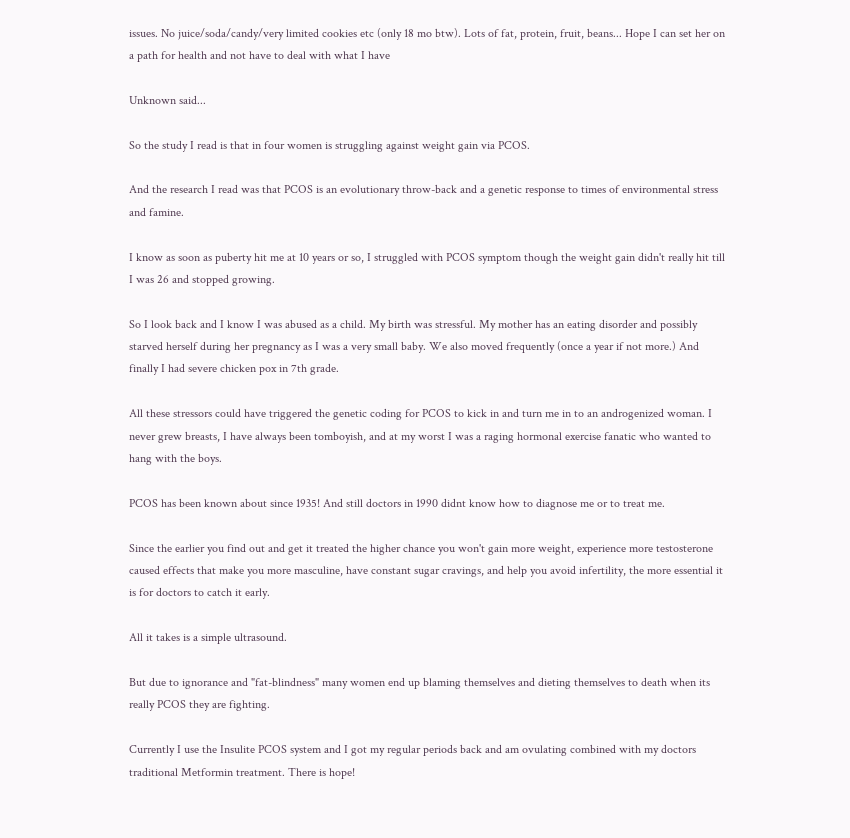issues. No juice/soda/candy/very limited cookies etc (only 18 mo btw). Lots of fat, protein, fruit, beans... Hope I can set her on a path for health and not have to deal with what I have

Unknown said...

So the study I read is that in four women is struggling against weight gain via PCOS.

And the research I read was that PCOS is an evolutionary throw-back and a genetic response to times of environmental stress and famine.

I know as soon as puberty hit me at 10 years or so, I struggled with PCOS symptom though the weight gain didn't really hit till I was 26 and stopped growing.

So I look back and I know I was abused as a child. My birth was stressful. My mother has an eating disorder and possibly starved herself during her pregnancy as I was a very small baby. We also moved frequently (once a year if not more.) And finally I had severe chicken pox in 7th grade.

All these stressors could have triggered the genetic coding for PCOS to kick in and turn me in to an androgenized woman. I never grew breasts, I have always been tomboyish, and at my worst I was a raging hormonal exercise fanatic who wanted to hang with the boys.

PCOS has been known about since 1935! And still doctors in 1990 didnt know how to diagnose me or to treat me.

Since the earlier you find out and get it treated the higher chance you won't gain more weight, experience more testosterone caused effects that make you more masculine, have constant sugar cravings, and help you avoid infertility, the more essential it is for doctors to catch it early.

All it takes is a simple ultrasound.

But due to ignorance and "fat-blindness" many women end up blaming themselves and dieting themselves to death when its really PCOS they are fighting.

Currently I use the Insulite PCOS system and I got my regular periods back and am ovulating combined with my doctors traditional Metformin treatment. There is hope!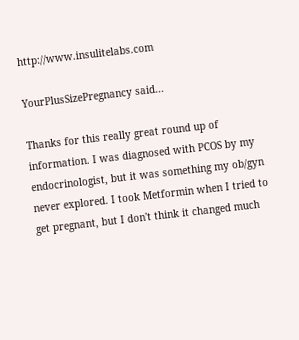http://www.insulitelabs.com

YourPlusSizePregnancy said...

Thanks for this really great round up of information. I was diagnosed with PCOS by my endocrinologist, but it was something my ob/gyn never explored. I took Metformin when I tried to get pregnant, but I don't think it changed much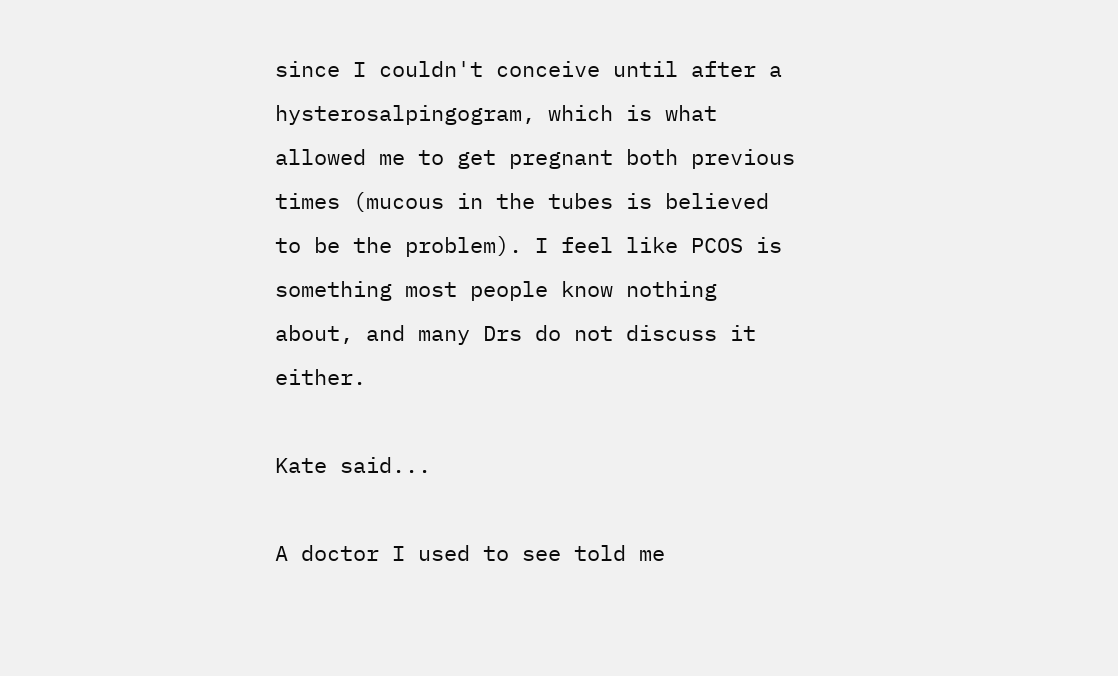since I couldn't conceive until after a hysterosalpingogram, which is what allowed me to get pregnant both previous times (mucous in the tubes is believed to be the problem). I feel like PCOS is something most people know nothing about, and many Drs do not discuss it either.

Kate said...

A doctor I used to see told me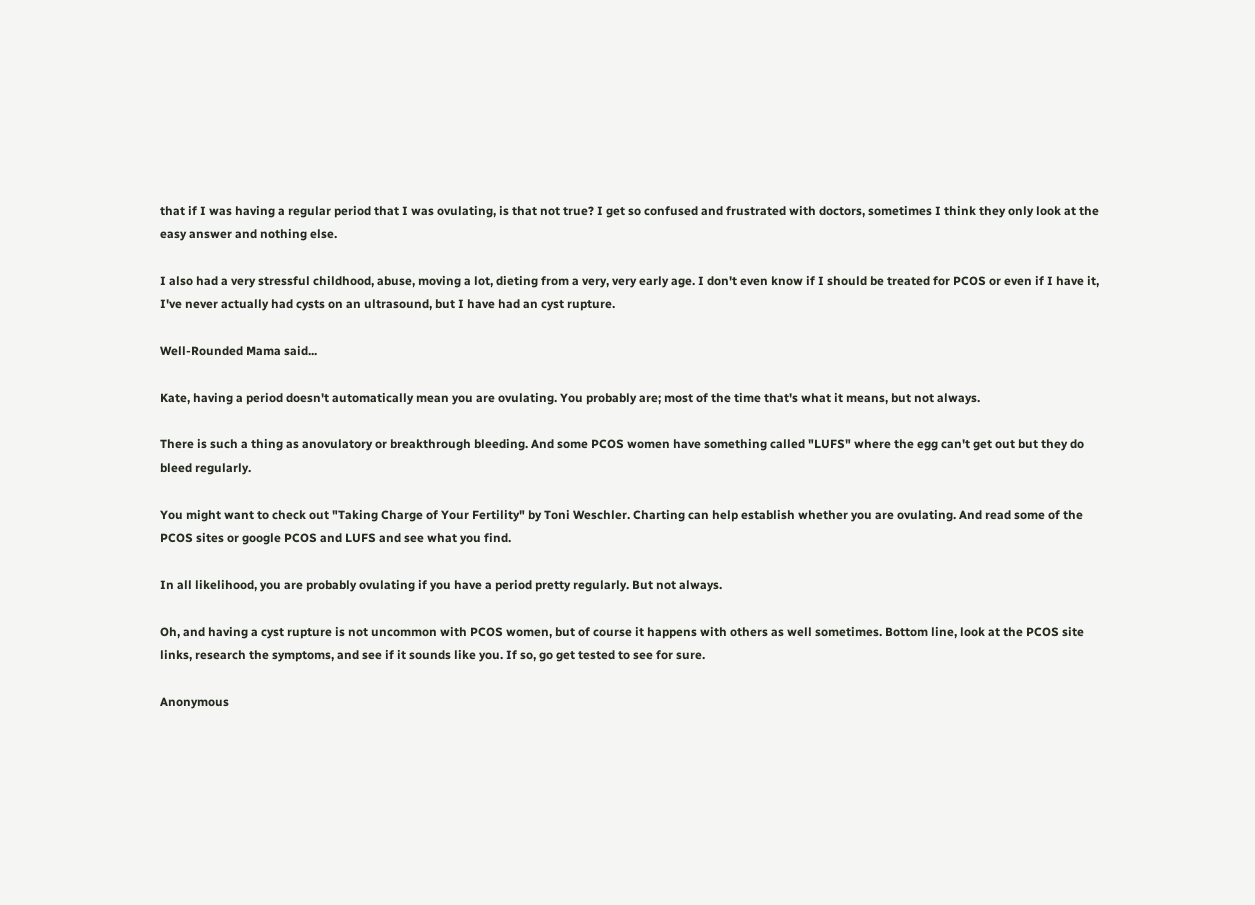that if I was having a regular period that I was ovulating, is that not true? I get so confused and frustrated with doctors, sometimes I think they only look at the easy answer and nothing else.

I also had a very stressful childhood, abuse, moving a lot, dieting from a very, very early age. I don't even know if I should be treated for PCOS or even if I have it, I've never actually had cysts on an ultrasound, but I have had an cyst rupture.

Well-Rounded Mama said...

Kate, having a period doesn't automatically mean you are ovulating. You probably are; most of the time that's what it means, but not always.

There is such a thing as anovulatory or breakthrough bleeding. And some PCOS women have something called "LUFS" where the egg can't get out but they do bleed regularly.

You might want to check out "Taking Charge of Your Fertility" by Toni Weschler. Charting can help establish whether you are ovulating. And read some of the PCOS sites or google PCOS and LUFS and see what you find.

In all likelihood, you are probably ovulating if you have a period pretty regularly. But not always.

Oh, and having a cyst rupture is not uncommon with PCOS women, but of course it happens with others as well sometimes. Bottom line, look at the PCOS site links, research the symptoms, and see if it sounds like you. If so, go get tested to see for sure.

Anonymous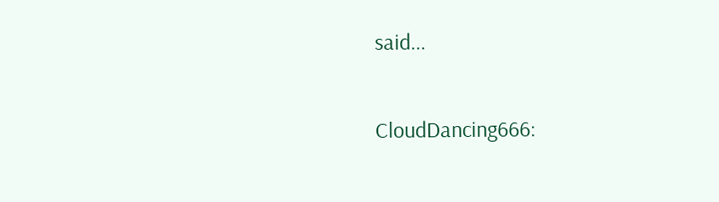said...

CloudDancing666: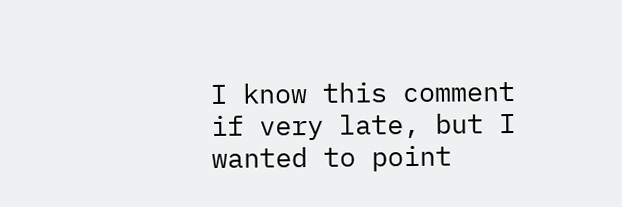I know this comment if very late, but I wanted to point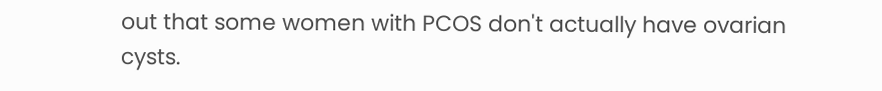out that some women with PCOS don't actually have ovarian cysts.